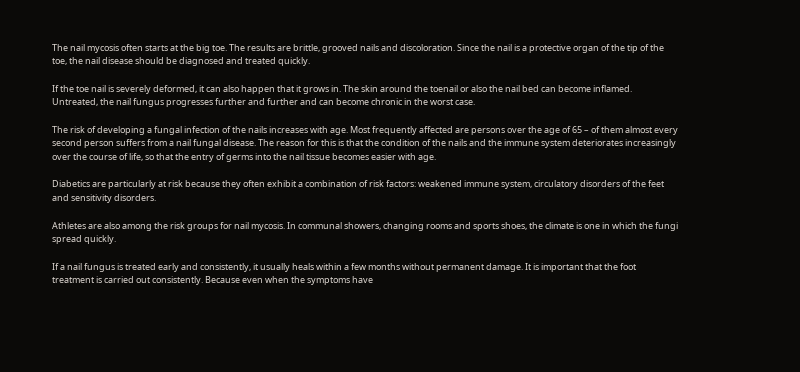The nail mycosis often starts at the big toe. The results are brittle, grooved nails and discoloration. Since the nail is a protective organ of the tip of the toe, the nail disease should be diagnosed and treated quickly.

If the toe nail is severely deformed, it can also happen that it grows in. The skin around the toenail or also the nail bed can become inflamed. Untreated, the nail fungus progresses further and further and can become chronic in the worst case.

The risk of developing a fungal infection of the nails increases with age. Most frequently affected are persons over the age of 65 – of them almost every second person suffers from a nail fungal disease. The reason for this is that the condition of the nails and the immune system deteriorates increasingly over the course of life, so that the entry of germs into the nail tissue becomes easier with age.

Diabetics are particularly at risk because they often exhibit a combination of risk factors: weakened immune system, circulatory disorders of the feet and sensitivity disorders.

Athletes are also among the risk groups for nail mycosis. In communal showers, changing rooms and sports shoes, the climate is one in which the fungi spread quickly.

If a nail fungus is treated early and consistently, it usually heals within a few months without permanent damage. It is important that the foot treatment is carried out consistently. Because even when the symptoms have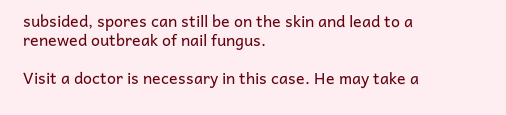subsided, spores can still be on the skin and lead to a renewed outbreak of nail fungus.

Visit a doctor is necessary in this case. He may take a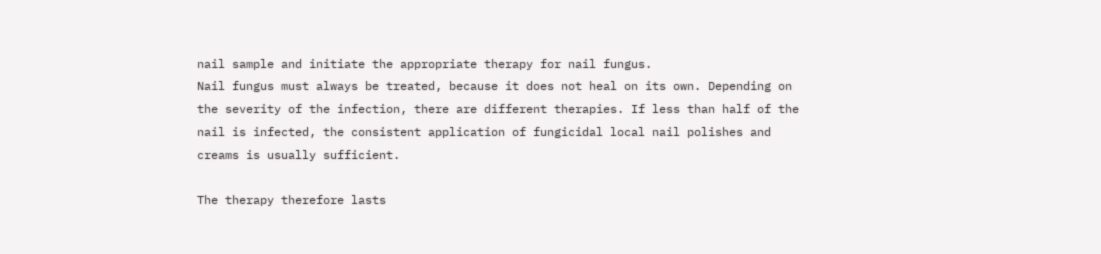nail sample and initiate the appropriate therapy for nail fungus.
Nail fungus must always be treated, because it does not heal on its own. Depending on the severity of the infection, there are different therapies. If less than half of the nail is infected, the consistent application of fungicidal local nail polishes and creams is usually sufficient.

The therapy therefore lasts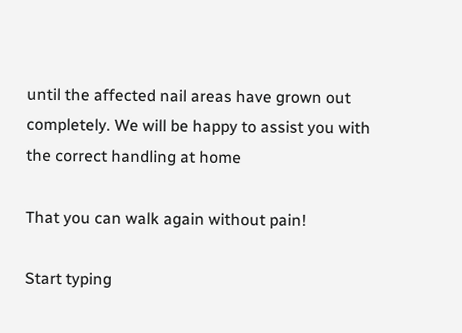until the affected nail areas have grown out completely. We will be happy to assist you with the correct handling at home

That you can walk again without pain!

Start typing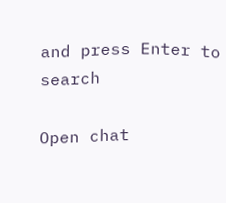and press Enter to search

Open chat